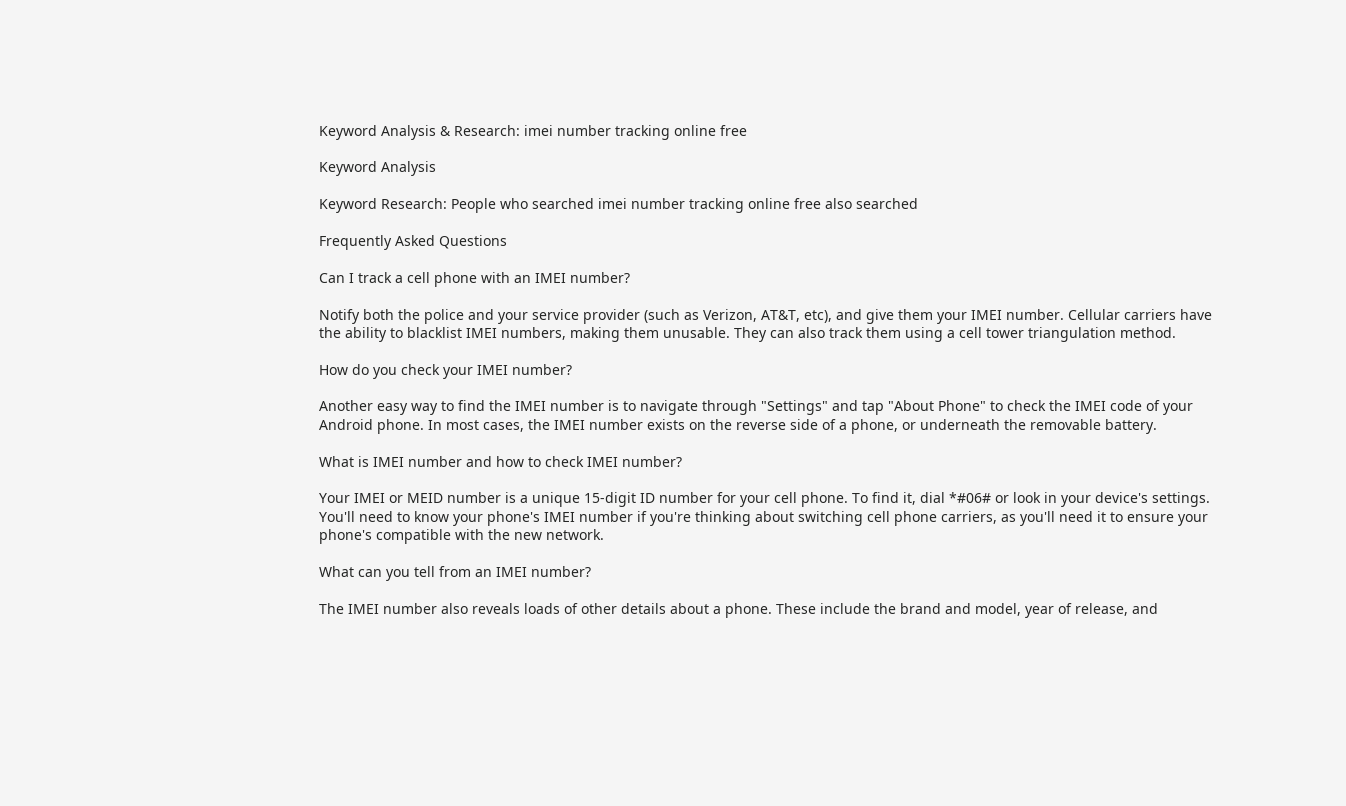Keyword Analysis & Research: imei number tracking online free

Keyword Analysis

Keyword Research: People who searched imei number tracking online free also searched

Frequently Asked Questions

Can I track a cell phone with an IMEI number?

Notify both the police and your service provider (such as Verizon, AT&T, etc), and give them your IMEI number. Cellular carriers have the ability to blacklist IMEI numbers, making them unusable. They can also track them using a cell tower triangulation method.

How do you check your IMEI number?

Another easy way to find the IMEI number is to navigate through "Settings" and tap "About Phone" to check the IMEI code of your Android phone. In most cases, the IMEI number exists on the reverse side of a phone, or underneath the removable battery.

What is IMEI number and how to check IMEI number?

Your IMEI or MEID number is a unique 15-digit ID number for your cell phone. To find it, dial *#06# or look in your device's settings. You'll need to know your phone's IMEI number if you're thinking about switching cell phone carriers, as you'll need it to ensure your phone's compatible with the new network.

What can you tell from an IMEI number?

The IMEI number also reveals loads of other details about a phone. These include the brand and model, year of release, and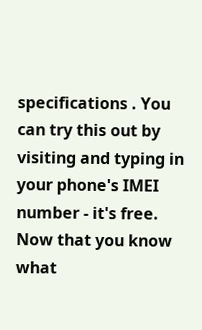specifications . You can try this out by visiting and typing in your phone's IMEI number - it's free. Now that you know what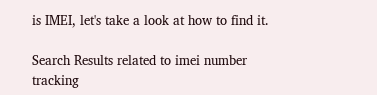is IMEI, let's take a look at how to find it.

Search Results related to imei number tracking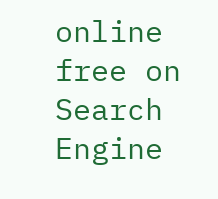online free on Search Engine